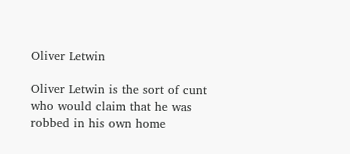Oliver Letwin

Oliver Letwin is the sort of cunt who would claim that he was robbed in his own home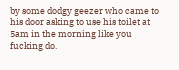by some dodgy geezer who came to his door asking to use his toilet at 5am in the morning like you fucking do.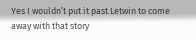Yes I wouldn’t put it past Letwin to come away with that story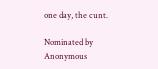one day, the cunt.

Nominated by Anonymous